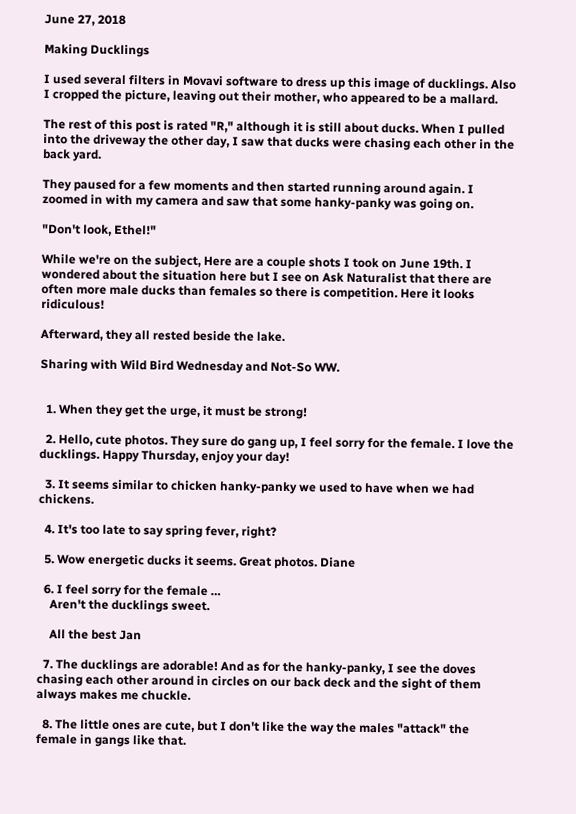June 27, 2018

Making Ducklings

I used several filters in Movavi software to dress up this image of ducklings. Also I cropped the picture, leaving out their mother, who appeared to be a mallard.

The rest of this post is rated "R," although it is still about ducks. When I pulled into the driveway the other day, I saw that ducks were chasing each other in the back yard.

They paused for a few moments and then started running around again. I zoomed in with my camera and saw that some hanky-panky was going on.

"Don't look, Ethel!"

While we're on the subject, Here are a couple shots I took on June 19th. I wondered about the situation here but I see on Ask Naturalist that there are often more male ducks than females so there is competition. Here it looks ridiculous!

Afterward, they all rested beside the lake.

Sharing with Wild Bird Wednesday and Not-So WW.


  1. When they get the urge, it must be strong!

  2. Hello, cute photos. They sure do gang up, I feel sorry for the female. I love the ducklings. Happy Thursday, enjoy your day!

  3. It seems similar to chicken hanky-panky we used to have when we had chickens.

  4. It's too late to say spring fever, right?

  5. Wow energetic ducks it seems. Great photos. Diane

  6. I feel sorry for the female …
    Aren't the ducklings sweet.

    All the best Jan

  7. The ducklings are adorable! And as for the hanky-panky, I see the doves chasing each other around in circles on our back deck and the sight of them always makes me chuckle.

  8. The little ones are cute, but I don't like the way the males "attack" the female in gangs like that.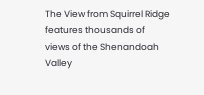The View from Squirrel Ridge features thousands of views of the Shenandoah Valley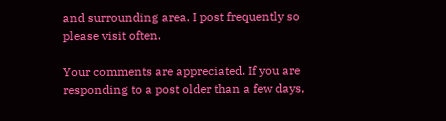and surrounding area. I post frequently so please visit often.

Your comments are appreciated. If you are responding to a post older than a few days,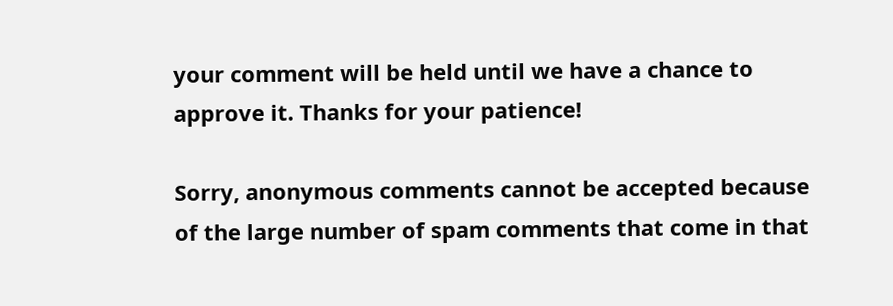your comment will be held until we have a chance to approve it. Thanks for your patience!

Sorry, anonymous comments cannot be accepted because of the large number of spam comments that come in that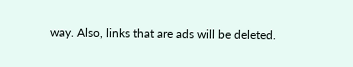way. Also, links that are ads will be deleted.